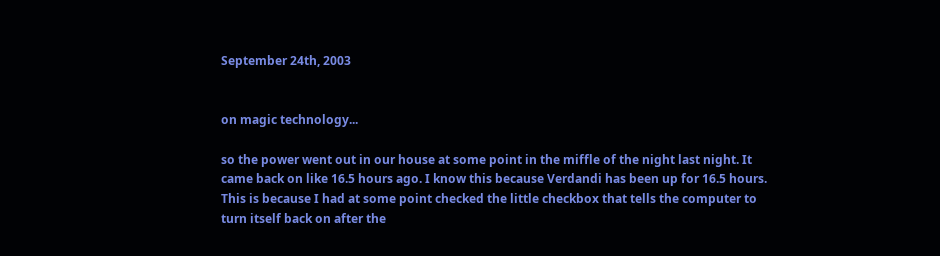September 24th, 2003


on magic technology...

so the power went out in our house at some point in the miffle of the night last night. It came back on like 16.5 hours ago. I know this because Verdandi has been up for 16.5 hours. This is because I had at some point checked the little checkbox that tells the computer to turn itself back on after the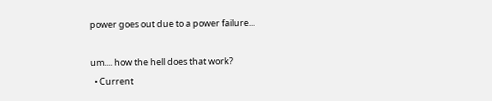power goes out due to a power failure...

um.... how the hell does that work?
  • Current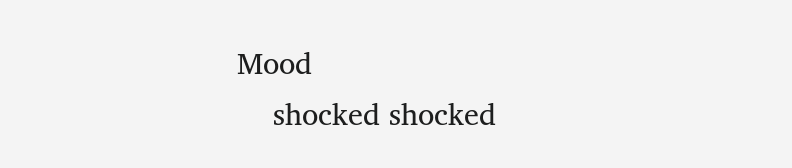Mood
    shocked shocked